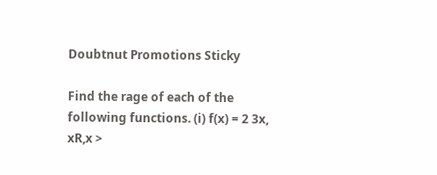Doubtnut Promotions Sticky

Find the rage of each of the following functions. (i) f(x) = 2 3x, xR,x >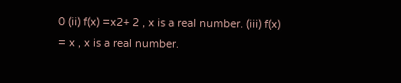0 (ii) f(x) =x2+ 2 , x is a real number. (iii) f(x) = x , x is a real number.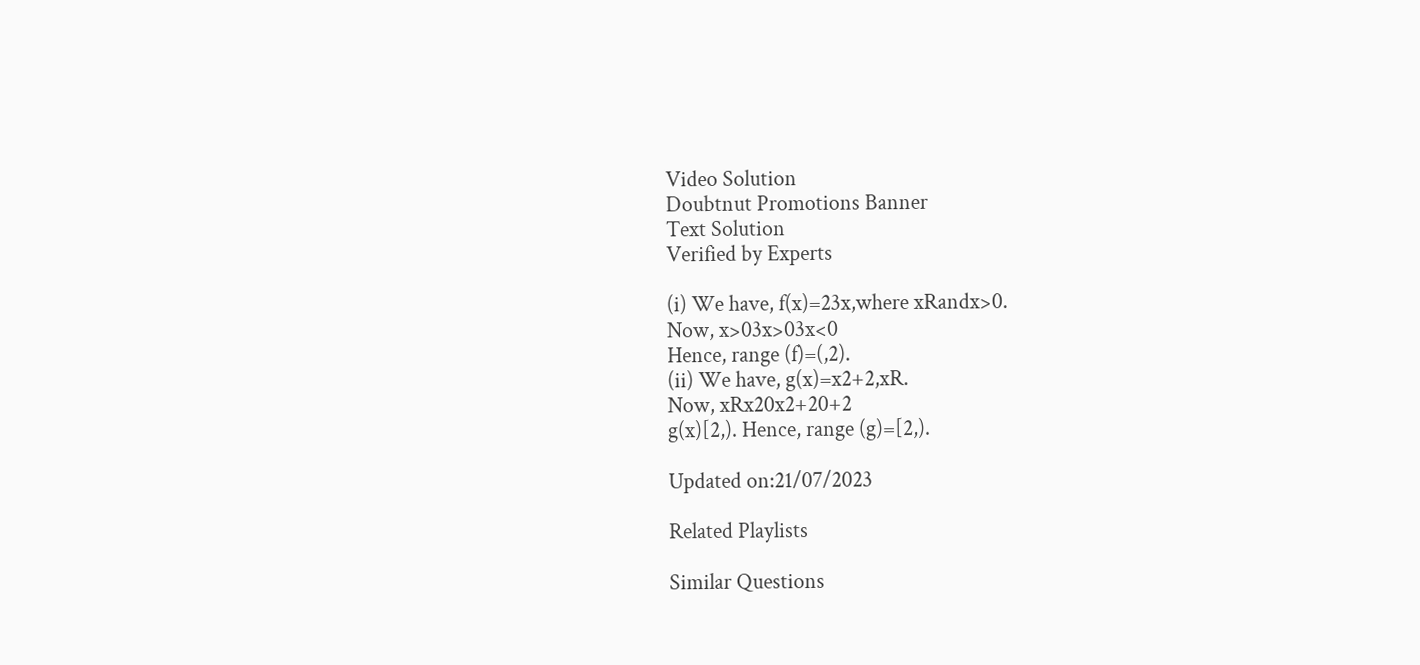Video Solution
Doubtnut Promotions Banner
Text Solution
Verified by Experts

(i) We have, f(x)=23x,where xRandx>0.
Now, x>03x>03x<0
Hence, range (f)=(,2).
(ii) We have, g(x)=x2+2,xR.
Now, xRx20x2+20+2
g(x)[2,). Hence, range (g)=[2,).

Updated on:21/07/2023

Related Playlists

Similar Questions